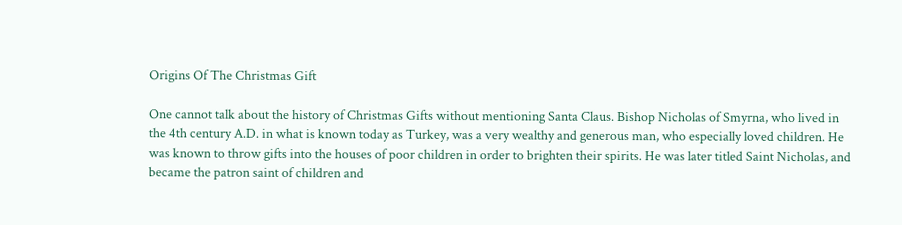Origins Of The Christmas Gift

One cannot talk about the history of Christmas Gifts without mentioning Santa Claus. Bishop Nicholas of Smyrna, who lived in the 4th century A.D. in what is known today as Turkey, was a very wealthy and generous man, who especially loved children. He was known to throw gifts into the houses of poor children in order to brighten their spirits. He was later titled Saint Nicholas, and became the patron saint of children and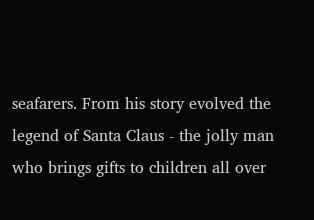seafarers. From his story evolved the legend of Santa Claus - the jolly man who brings gifts to children all over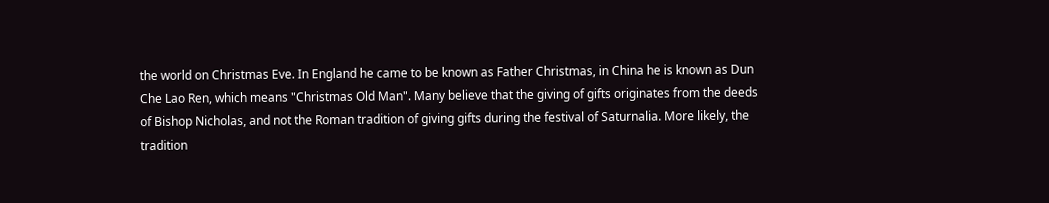the world on Christmas Eve. In England he came to be known as Father Christmas, in China he is known as Dun Che Lao Ren, which means "Christmas Old Man". Many believe that the giving of gifts originates from the deeds of Bishop Nicholas, and not the Roman tradition of giving gifts during the festival of Saturnalia. More likely, the tradition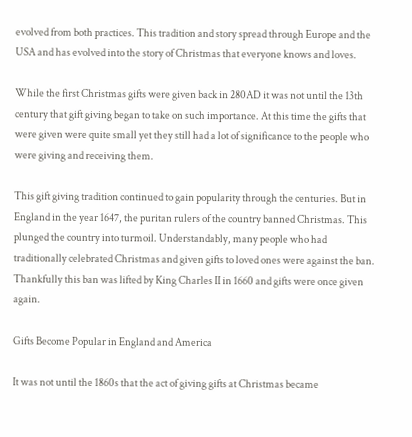evolved from both practices. This tradition and story spread through Europe and the USA and has evolved into the story of Christmas that everyone knows and loves.

While the first Christmas gifts were given back in 280AD it was not until the 13th century that gift giving began to take on such importance. At this time the gifts that were given were quite small yet they still had a lot of significance to the people who were giving and receiving them.

This gift giving tradition continued to gain popularity through the centuries. But in England in the year 1647, the puritan rulers of the country banned Christmas. This plunged the country into turmoil. Understandably, many people who had traditionally celebrated Christmas and given gifts to loved ones were against the ban. Thankfully this ban was lifted by King Charles II in 1660 and gifts were once given again.

Gifts Become Popular in England and America

It was not until the 1860s that the act of giving gifts at Christmas became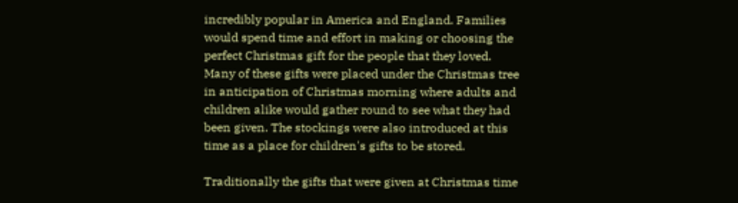incredibly popular in America and England. Families would spend time and effort in making or choosing the perfect Christmas gift for the people that they loved. Many of these gifts were placed under the Christmas tree in anticipation of Christmas morning where adults and children alike would gather round to see what they had been given. The stockings were also introduced at this time as a place for children's gifts to be stored.

Traditionally the gifts that were given at Christmas time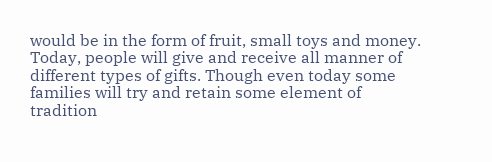would be in the form of fruit, small toys and money. Today, people will give and receive all manner of different types of gifts. Though even today some families will try and retain some element of tradition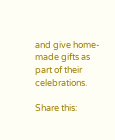and give home-made gifts as part of their celebrations.

Share this: